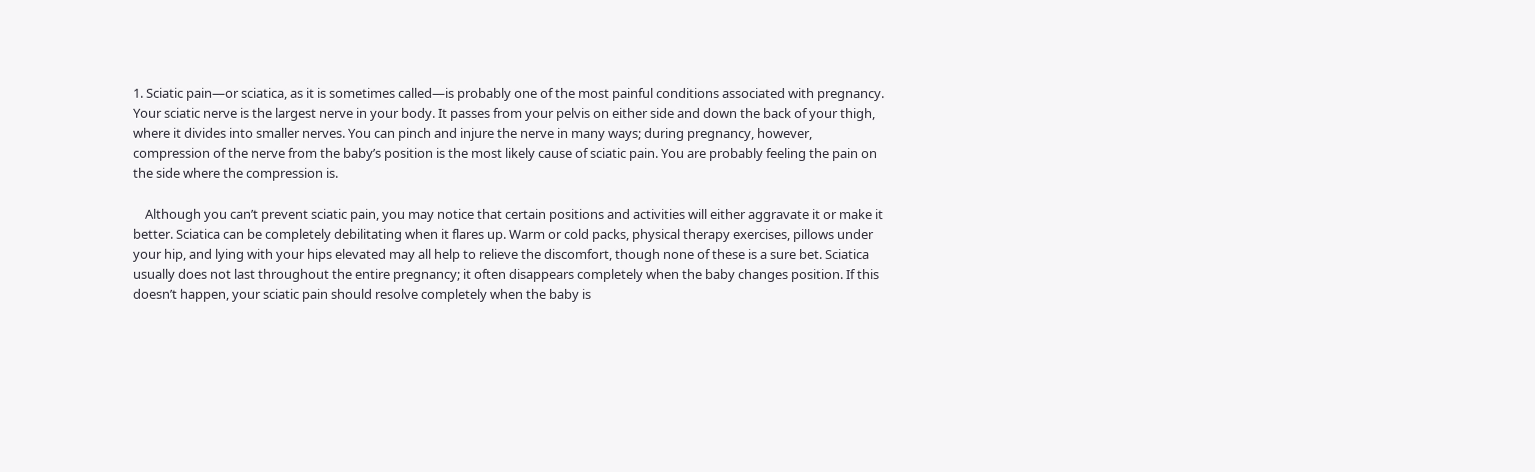1. Sciatic pain—or sciatica, as it is sometimes called—is probably one of the most painful conditions associated with pregnancy. Your sciatic nerve is the largest nerve in your body. It passes from your pelvis on either side and down the back of your thigh, where it divides into smaller nerves. You can pinch and injure the nerve in many ways; during pregnancy, however, compression of the nerve from the baby’s position is the most likely cause of sciatic pain. You are probably feeling the pain on the side where the compression is.

    Although you can’t prevent sciatic pain, you may notice that certain positions and activities will either aggravate it or make it better. Sciatica can be completely debilitating when it flares up. Warm or cold packs, physical therapy exercises, pillows under your hip, and lying with your hips elevated may all help to relieve the discomfort, though none of these is a sure bet. Sciatica usually does not last throughout the entire pregnancy; it often disappears completely when the baby changes position. If this doesn’t happen, your sciatic pain should resolve completely when the baby is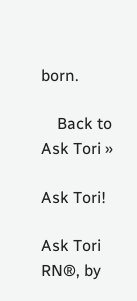born.

    Back to Ask Tori »

Ask Tori!

Ask Tori RN®, by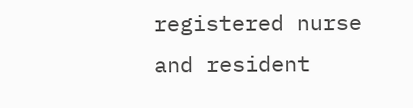registered nurse and resident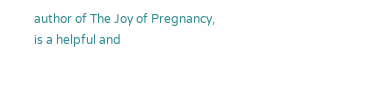author of The Joy of Pregnancy, is a helpful and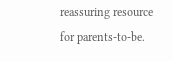reassuring resource for parents-to-be.